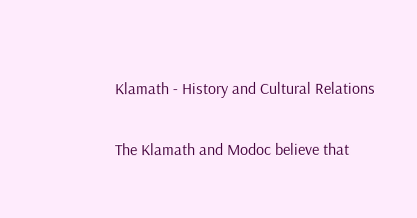Klamath - History and Cultural Relations

The Klamath and Modoc believe that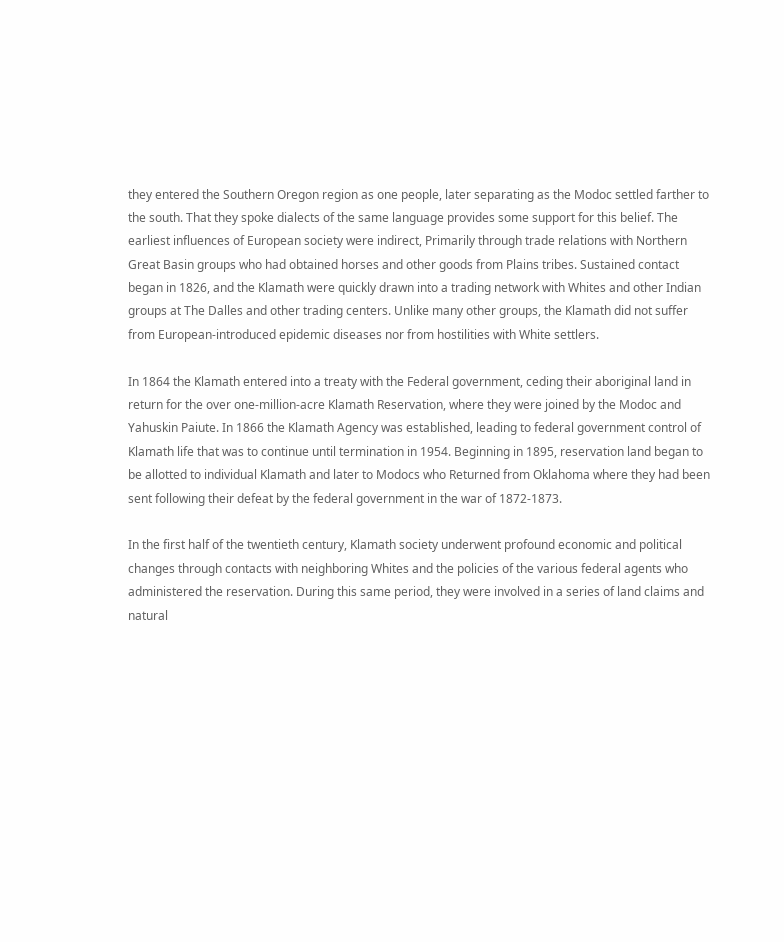they entered the Southern Oregon region as one people, later separating as the Modoc settled farther to the south. That they spoke dialects of the same language provides some support for this belief. The earliest influences of European society were indirect, Primarily through trade relations with Northern Great Basin groups who had obtained horses and other goods from Plains tribes. Sustained contact began in 1826, and the Klamath were quickly drawn into a trading network with Whites and other Indian groups at The Dalles and other trading centers. Unlike many other groups, the Klamath did not suffer from European-introduced epidemic diseases nor from hostilities with White settlers.

In 1864 the Klamath entered into a treaty with the Federal government, ceding their aboriginal land in return for the over one-million-acre Klamath Reservation, where they were joined by the Modoc and Yahuskin Paiute. In 1866 the Klamath Agency was established, leading to federal government control of Klamath life that was to continue until termination in 1954. Beginning in 1895, reservation land began to be allotted to individual Klamath and later to Modocs who Returned from Oklahoma where they had been sent following their defeat by the federal government in the war of 1872-1873.

In the first half of the twentieth century, Klamath society underwent profound economic and political changes through contacts with neighboring Whites and the policies of the various federal agents who administered the reservation. During this same period, they were involved in a series of land claims and natural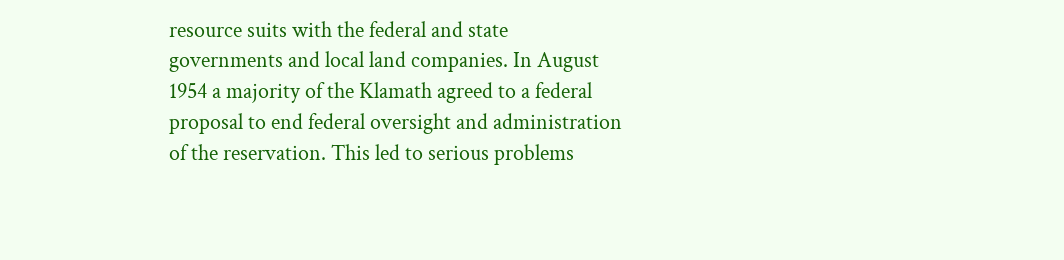resource suits with the federal and state governments and local land companies. In August 1954 a majority of the Klamath agreed to a federal proposal to end federal oversight and administration of the reservation. This led to serious problems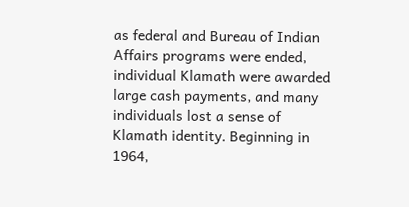as federal and Bureau of Indian Affairs programs were ended, individual Klamath were awarded large cash payments, and many individuals lost a sense of Klamath identity. Beginning in 1964,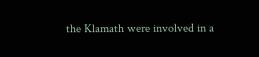the Klamath were involved in a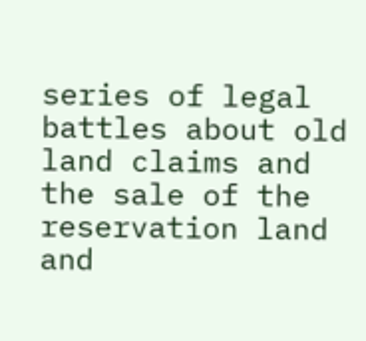series of legal battles about old land claims and the sale of the reservation land and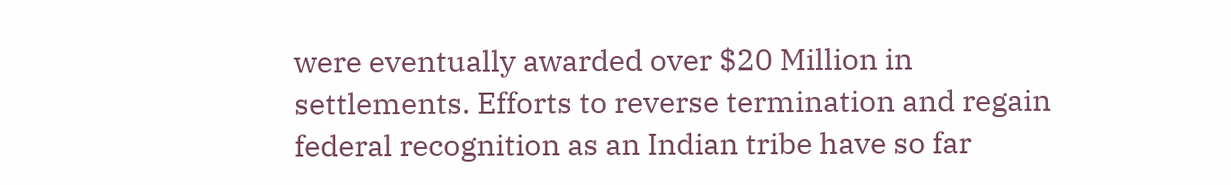were eventually awarded over $20 Million in settlements. Efforts to reverse termination and regain federal recognition as an Indian tribe have so far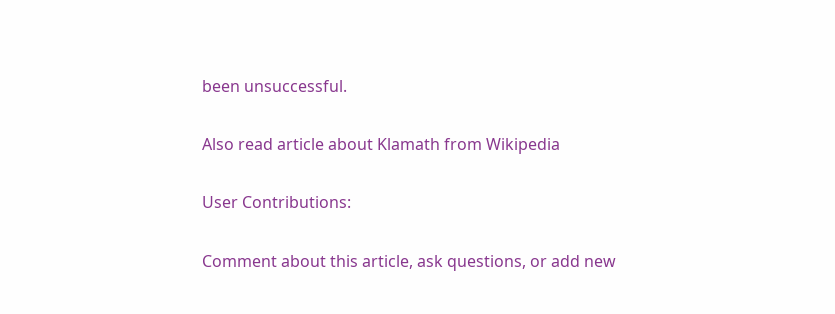been unsuccessful.

Also read article about Klamath from Wikipedia

User Contributions:

Comment about this article, ask questions, or add new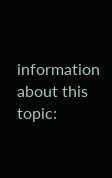information about this topic: